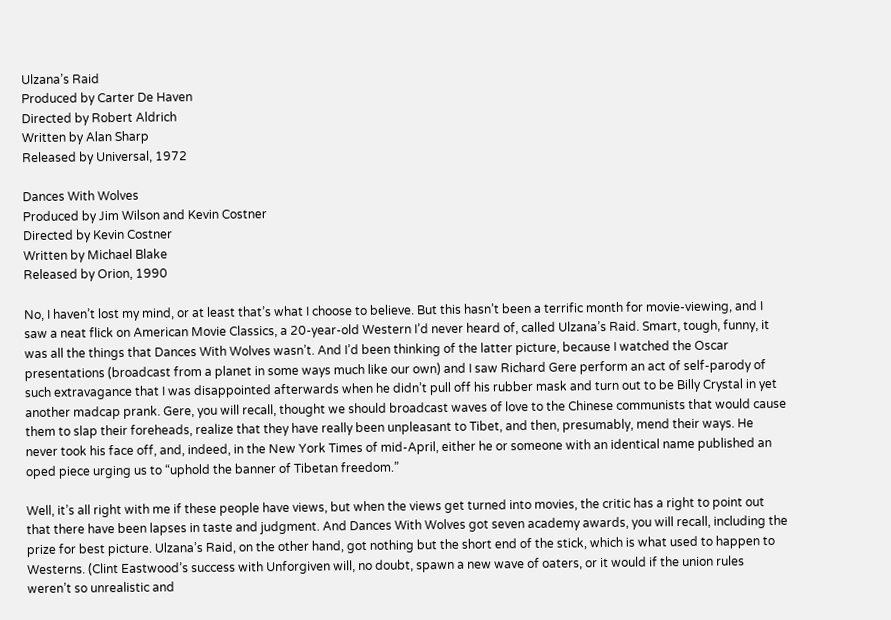Ulzana’s Raid
Produced by Carter De Haven
Directed by Robert Aldrich
Written by Alan Sharp
Released by Universal, 1972

Dances With Wolves
Produced by Jim Wilson and Kevin Costner
Directed by Kevin Costner
Written by Michael Blake
Released by Orion, 1990

No, I haven’t lost my mind, or at least that’s what I choose to believe. But this hasn’t been a terrific month for movie-viewing, and I saw a neat flick on American Movie Classics, a 20-year-old Western I’d never heard of, called Ulzana’s Raid. Smart, tough, funny, it was all the things that Dances With Wolves wasn’t. And I’d been thinking of the latter picture, because I watched the Oscar presentations (broadcast from a planet in some ways much like our own) and I saw Richard Gere perform an act of self-parody of such extravagance that I was disappointed afterwards when he didn’t pull off his rubber mask and turn out to be Billy Crystal in yet another madcap prank. Gere, you will recall, thought we should broadcast waves of love to the Chinese communists that would cause them to slap their foreheads, realize that they have really been unpleasant to Tibet, and then, presumably, mend their ways. He never took his face off, and, indeed, in the New York Times of mid-April, either he or someone with an identical name published an oped piece urging us to “uphold the banner of Tibetan freedom.”

Well, it’s all right with me if these people have views, but when the views get turned into movies, the critic has a right to point out that there have been lapses in taste and judgment. And Dances With Wolves got seven academy awards, you will recall, including the prize for best picture. Ulzana’s Raid, on the other hand, got nothing but the short end of the stick, which is what used to happen to Westerns. (Clint Eastwood’s success with Unforgiven will, no doubt, spawn a new wave of oaters, or it would if the union rules weren’t so unrealistic and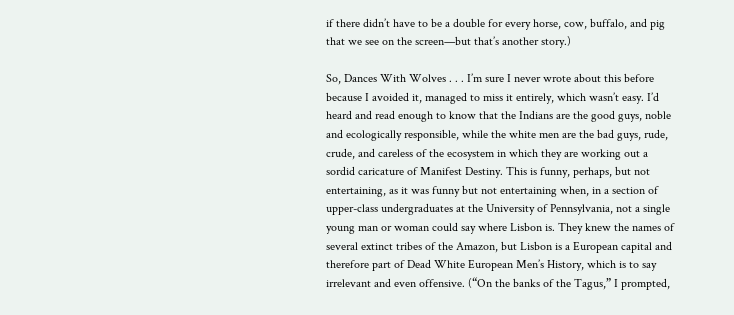if there didn’t have to be a double for every horse, cow, buffalo, and pig that we see on the screen—but that’s another story.)

So, Dances With Wolves . . . I’m sure I never wrote about this before because I avoided it, managed to miss it entirely, which wasn’t easy. I’d heard and read enough to know that the Indians are the good guys, noble and ecologically responsible, while the white men are the bad guys, rude, crude, and careless of the ecosystem in which they are working out a sordid caricature of Manifest Destiny. This is funny, perhaps, but not entertaining, as it was funny but not entertaining when, in a section of upper-class undergraduates at the University of Pennsylvania, not a single young man or woman could say where Lisbon is. They knew the names of several extinct tribes of the Amazon, but Lisbon is a European capital and therefore part of Dead White European Men’s History, which is to say irrelevant and even offensive. (“On the banks of the Tagus,” I prompted,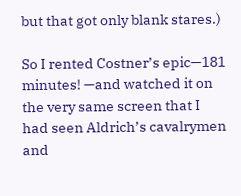but that got only blank stares.)

So I rented Costner’s epic—181 minutes! —and watched it on the very same screen that I had seen Aldrich’s cavalrymen and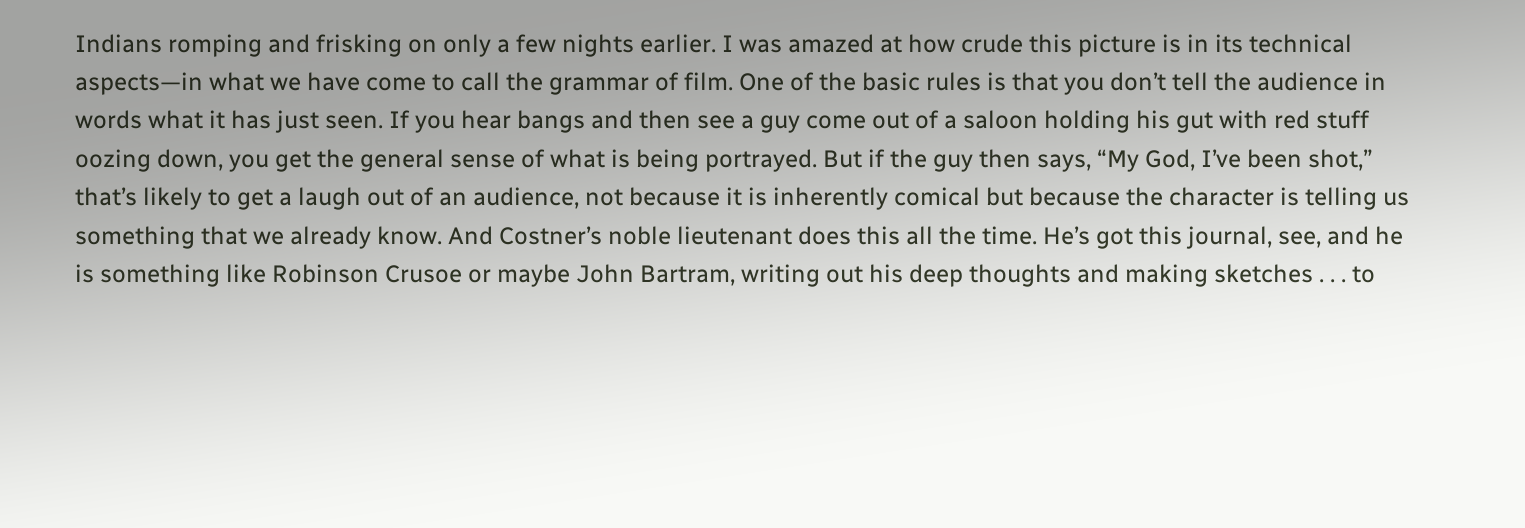Indians romping and frisking on only a few nights earlier. I was amazed at how crude this picture is in its technical aspects—in what we have come to call the grammar of film. One of the basic rules is that you don’t tell the audience in words what it has just seen. If you hear bangs and then see a guy come out of a saloon holding his gut with red stuff oozing down, you get the general sense of what is being portrayed. But if the guy then says, “My God, I’ve been shot,” that’s likely to get a laugh out of an audience, not because it is inherently comical but because the character is telling us something that we already know. And Costner’s noble lieutenant does this all the time. He’s got this journal, see, and he is something like Robinson Crusoe or maybe John Bartram, writing out his deep thoughts and making sketches . . . to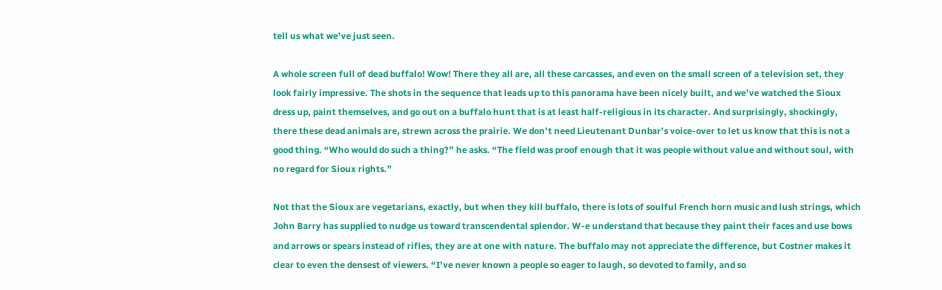tell us what we’ve just seen.

A whole screen full of dead buffalo! Wow! There they all are, all these carcasses, and even on the small screen of a television set, they look fairly impressive. The shots in the sequence that leads up to this panorama have been nicely built, and we’ve watched the Sioux dress up, paint themselves, and go out on a buffalo hunt that is at least half-religious in its character. And surprisingly, shockingly, there these dead animals are, strewn across the prairie. We don’t need Lieutenant Dunbar’s voice-over to let us know that this is not a good thing. “Who would do such a thing?” he asks. “The field was proof enough that it was people without value and without soul, with no regard for Sioux rights.”

Not that the Sioux are vegetarians, exactly, but when they kill buffalo, there is lots of soulful French horn music and lush strings, which John Barry has supplied to nudge us toward transcendental splendor. W-e understand that because they paint their faces and use bows and arrows or spears instead of rifles, they are at one with nature. The buffalo may not appreciate the difference, but Costner makes it clear to even the densest of viewers. “I’ve never known a people so eager to laugh, so devoted to family, and so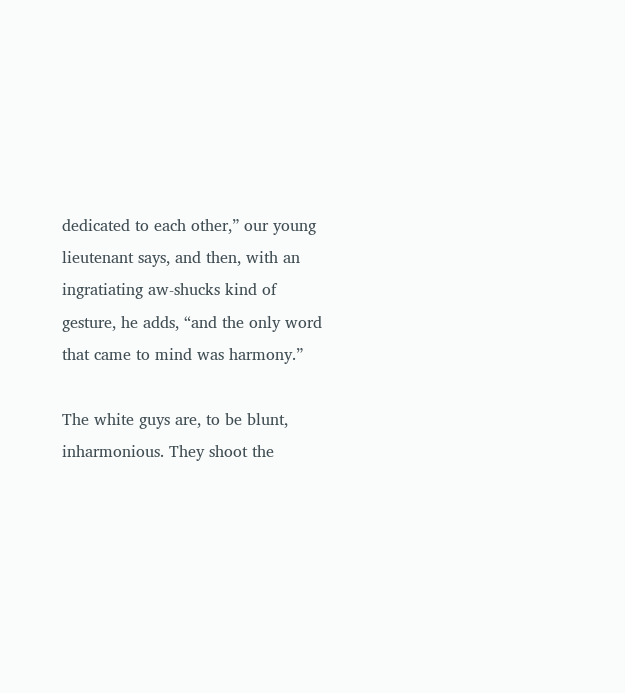dedicated to each other,” our young lieutenant says, and then, with an ingratiating aw-shucks kind of gesture, he adds, “and the only word that came to mind was harmony.”

The white guys are, to be blunt, inharmonious. They shoot the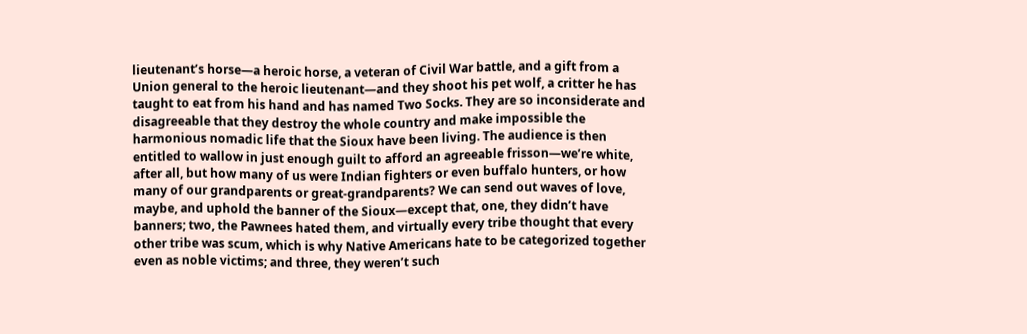lieutenant’s horse—a heroic horse, a veteran of Civil War battle, and a gift from a Union general to the heroic lieutenant—and they shoot his pet wolf, a critter he has taught to eat from his hand and has named Two Socks. They are so inconsiderate and disagreeable that they destroy the whole country and make impossible the harmonious nomadic life that the Sioux have been living. The audience is then entitled to wallow in just enough guilt to afford an agreeable frisson—we’re white, after all, but how many of us were Indian fighters or even buffalo hunters, or how many of our grandparents or great-grandparents? We can send out waves of love, maybe, and uphold the banner of the Sioux—except that, one, they didn’t have banners; two, the Pawnees hated them, and virtually every tribe thought that every other tribe was scum, which is why Native Americans hate to be categorized together even as noble victims; and three, they weren’t such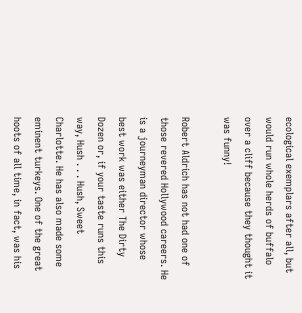ecological exemplars after all, but would run whole herds of buffalo over a cliff because they thought it was funny!

Robert Aldrich has not had one of those revered Hollywood careers. He is a journeyman director whose best work was either The Dirty Dozen or, if your taste runs this way, Hush . . . Hush, Sweet Charlotte. He has also made some eminent turkeys. One of the great hoots of all time, in fact, was his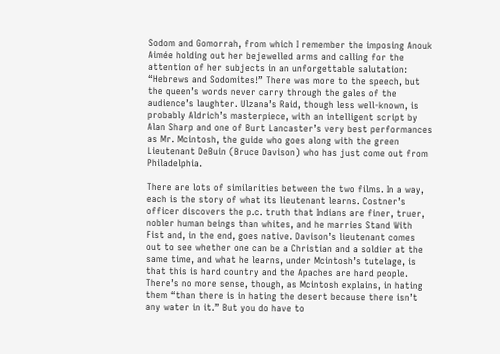Sodom and Gomorrah, from which I remember the imposing Anouk Aimée holding out her bejewelled arms and calling for the attention of her subjects in an unforgettable salutation: “Hebrews and Sodomites!” There was more to the speech, but the queen’s words never carry through the gales of the audience’s laughter. Ulzana’s Raid, though less well-known, is probably Aldrich’s masterpiece, with an intelligent script by Alan Sharp and one of Burt Lancaster’s very best performances as Mr. Mcintosh, the guide who goes along with the green Lieutenant DeBuin (Bruce Davison) who has just come out from Philadelphia.

There are lots of similarities between the two films. In a way, each is the story of what its lieutenant learns. Costner’s officer discovers the p.c. truth that Indians are finer, truer, nobler human beings than whites, and he marries Stand With Fist and, in the end, goes native. Davison’s lieutenant comes out to see whether one can be a Christian and a soldier at the same time, and what he learns, under Mcintosh’s tutelage, is that this is hard country and the Apaches are hard people. There’s no more sense, though, as Mcintosh explains, in hating them “than there is in hating the desert because there isn’t any water in it.” But you do have to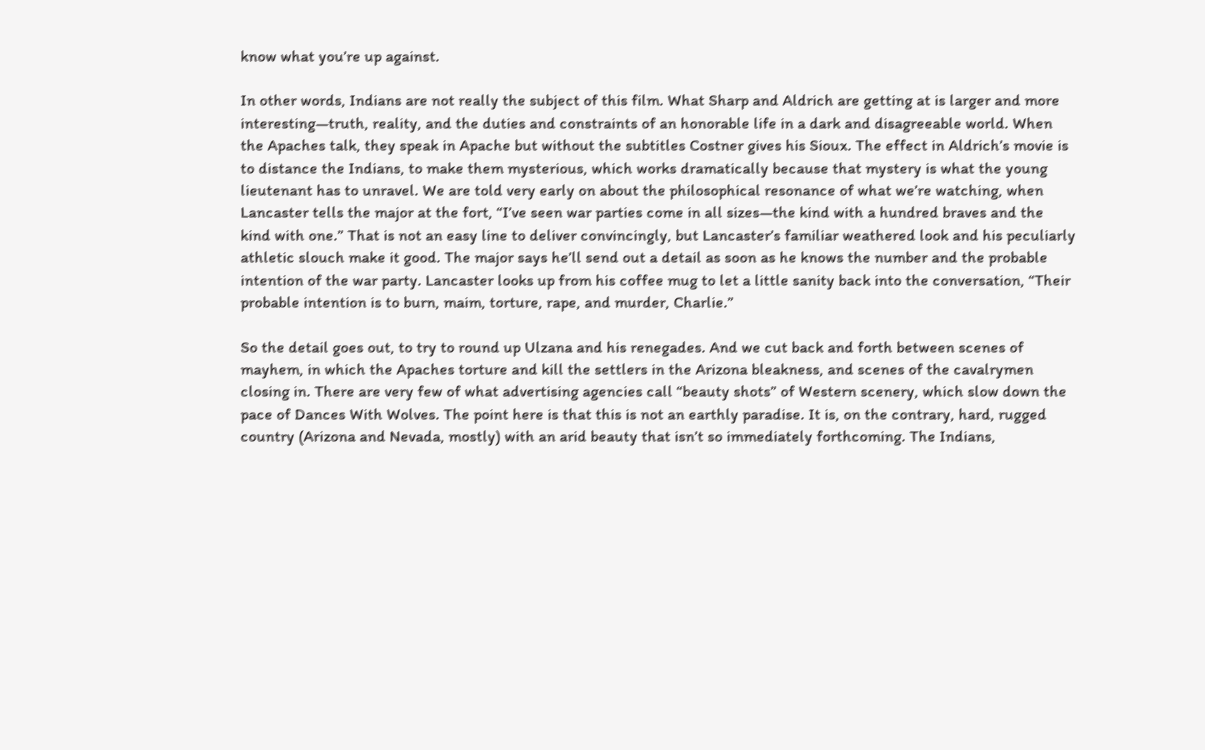know what you’re up against.

In other words, Indians are not really the subject of this film. What Sharp and Aldrich are getting at is larger and more interesting—truth, reality, and the duties and constraints of an honorable life in a dark and disagreeable world. When the Apaches talk, they speak in Apache but without the subtitles Costner gives his Sioux. The effect in Aldrich’s movie is to distance the Indians, to make them mysterious, which works dramatically because that mystery is what the young lieutenant has to unravel. We are told very early on about the philosophical resonance of what we’re watching, when Lancaster tells the major at the fort, “I’ve seen war parties come in all sizes—the kind with a hundred braves and the kind with one.” That is not an easy line to deliver convincingly, but Lancaster’s familiar weathered look and his peculiarly athletic slouch make it good. The major says he’ll send out a detail as soon as he knows the number and the probable intention of the war party. Lancaster looks up from his coffee mug to let a little sanity back into the conversation, “Their probable intention is to burn, maim, torture, rape, and murder, Charlie.”

So the detail goes out, to try to round up Ulzana and his renegades. And we cut back and forth between scenes of mayhem, in which the Apaches torture and kill the settlers in the Arizona bleakness, and scenes of the cavalrymen closing in. There are very few of what advertising agencies call “beauty shots” of Western scenery, which slow down the pace of Dances With Wolves. The point here is that this is not an earthly paradise. It is, on the contrary, hard, rugged country (Arizona and Nevada, mostly) with an arid beauty that isn’t so immediately forthcoming. The Indians,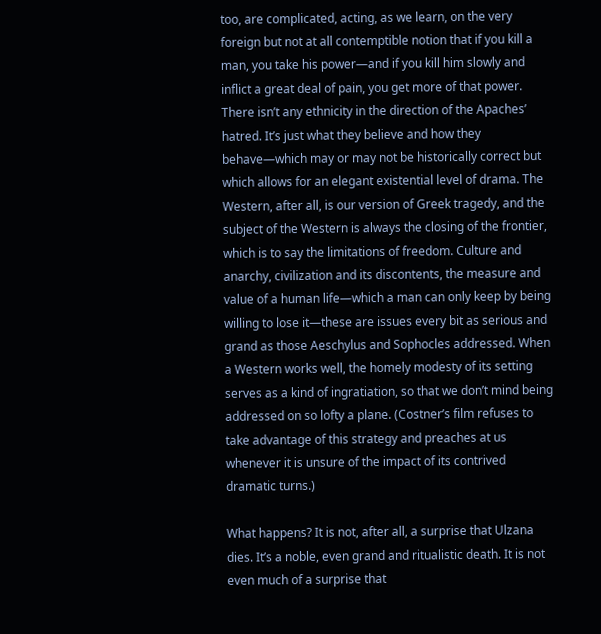too, are complicated, acting, as we learn, on the very foreign but not at all contemptible notion that if you kill a man, you take his power—and if you kill him slowly and inflict a great deal of pain, you get more of that power. There isn’t any ethnicity in the direction of the Apaches’ hatred. It’s just what they believe and how they behave—which may or may not be historically correct but which allows for an elegant existential level of drama. The Western, after all, is our version of Greek tragedy, and the subject of the Western is always the closing of the frontier, which is to say the limitations of freedom. Culture and anarchy, civilization and its discontents, the measure and value of a human life—which a man can only keep by being willing to lose it—these are issues every bit as serious and grand as those Aeschylus and Sophocles addressed. When a Western works well, the homely modesty of its setting serves as a kind of ingratiation, so that we don’t mind being addressed on so lofty a plane. (Costner’s film refuses to take advantage of this strategy and preaches at us whenever it is unsure of the impact of its contrived dramatic turns.)

What happens? It is not, after all, a surprise that Ulzana dies. It’s a noble, even grand and ritualistic death. It is not even much of a surprise that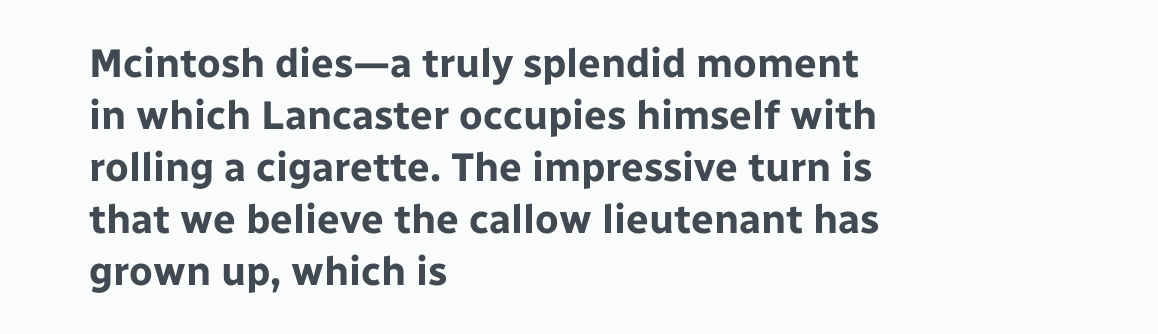Mcintosh dies—a truly splendid moment in which Lancaster occupies himself with rolling a cigarette. The impressive turn is that we believe the callow lieutenant has grown up, which is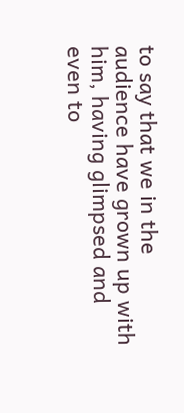to say that we in the audience have grown up with him, having glimpsed and even to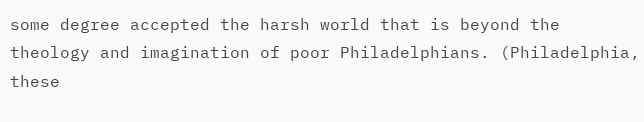some degree accepted the harsh world that is beyond the theology and imagination of poor Philadelphians. (Philadelphia, these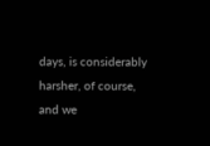days, is considerably harsher, of course, and we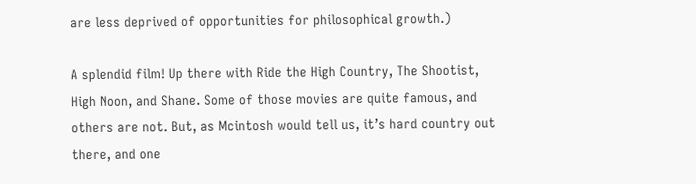are less deprived of opportunities for philosophical growth.)

A splendid film! Up there with Ride the High Country, The Shootist, High Noon, and Shane. Some of those movies are quite famous, and others are not. But, as Mcintosh would tell us, it’s hard country out there, and one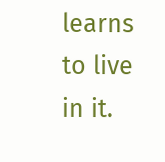learns to live in it.